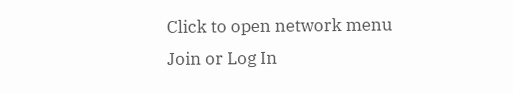Click to open network menu
Join or Log In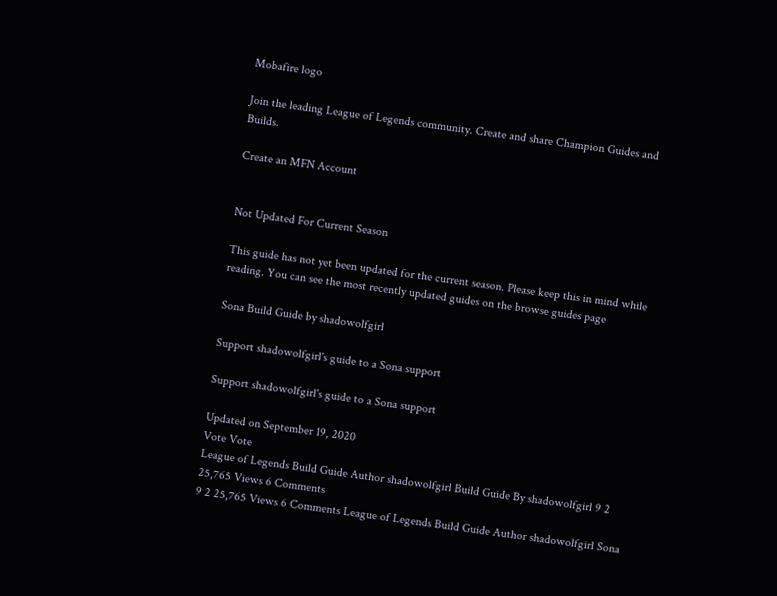Mobafire logo

Join the leading League of Legends community. Create and share Champion Guides and Builds.

Create an MFN Account


Not Updated For Current Season

This guide has not yet been updated for the current season. Please keep this in mind while reading. You can see the most recently updated guides on the browse guides page

Sona Build Guide by shadowolfgirl

Support shadowolfgirl's guide to a Sona support

Support shadowolfgirl's guide to a Sona support

Updated on September 19, 2020
Vote Vote
League of Legends Build Guide Author shadowolfgirl Build Guide By shadowolfgirl 9 2 25,765 Views 6 Comments
9 2 25,765 Views 6 Comments League of Legends Build Guide Author shadowolfgirl Sona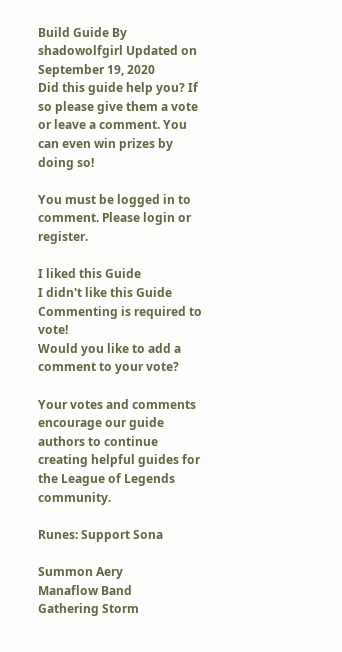Build Guide By shadowolfgirl Updated on September 19, 2020
Did this guide help you? If so please give them a vote or leave a comment. You can even win prizes by doing so!

You must be logged in to comment. Please login or register.

I liked this Guide
I didn't like this Guide
Commenting is required to vote!
Would you like to add a comment to your vote?

Your votes and comments encourage our guide authors to continue
creating helpful guides for the League of Legends community.

Runes: Support Sona

Summon Aery
Manaflow Band
Gathering Storm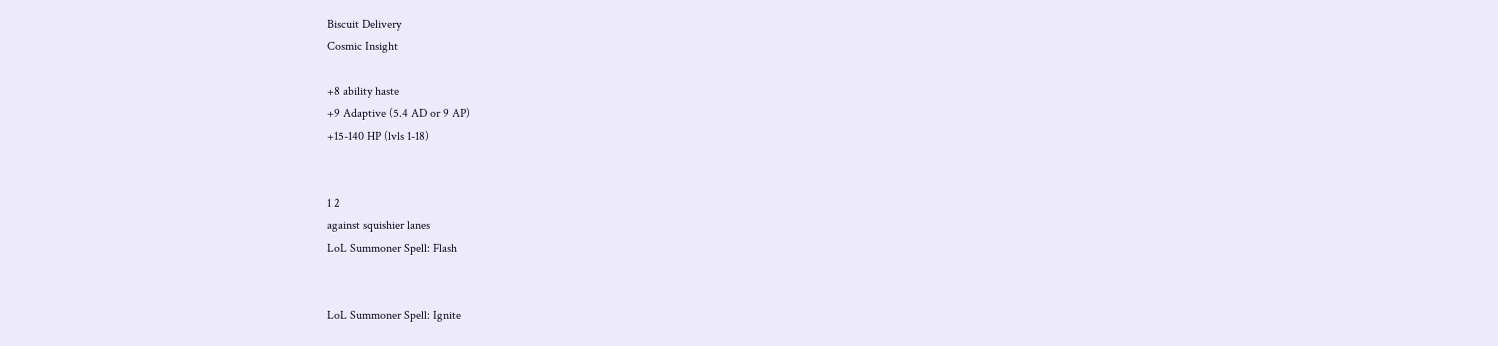Biscuit Delivery
Cosmic Insight

+8 ability haste
+9 Adaptive (5.4 AD or 9 AP)
+15-140 HP (lvls 1-18)


1 2
against squishier lanes
LoL Summoner Spell: Flash


LoL Summoner Spell: Ignite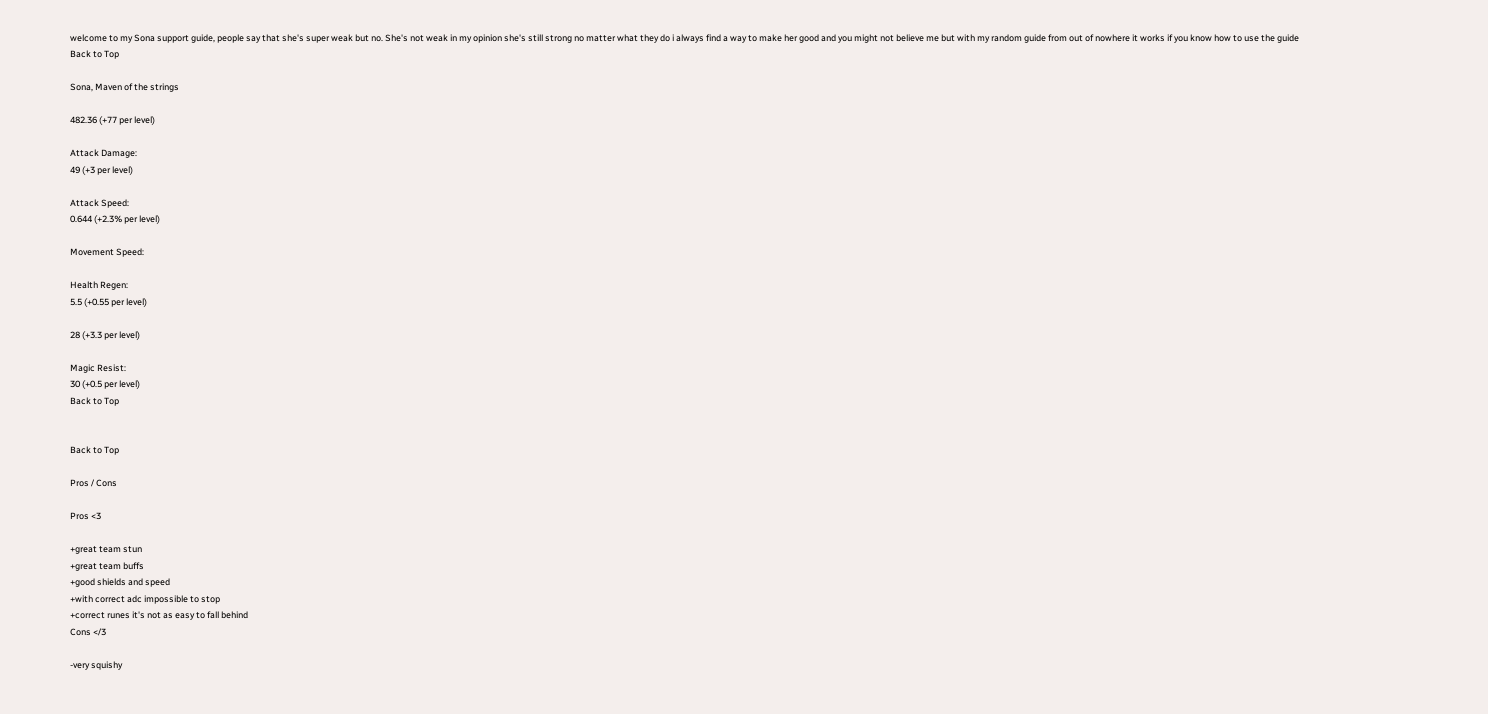welcome to my Sona support guide, people say that she's super weak but no. She's not weak in my opinion she's still strong no matter what they do i always find a way to make her good and you might not believe me but with my random guide from out of nowhere it works if you know how to use the guide
Back to Top

Sona, Maven of the strings

482.36 (+77 per level)

Attack Damage:
49 (+3 per level)

Attack Speed:
0.644 (+2.3% per level)

Movement Speed:

Health Regen:
5.5 (+0.55 per level)

28 (+3.3 per level)

Magic Resist:
30 (+0.5 per level)
Back to Top


Back to Top

Pros / Cons

Pros <3

+great team stun
+great team buffs
+good shields and speed
+with correct adc impossible to stop
+correct runes it's not as easy to fall behind
Cons </3

-very squishy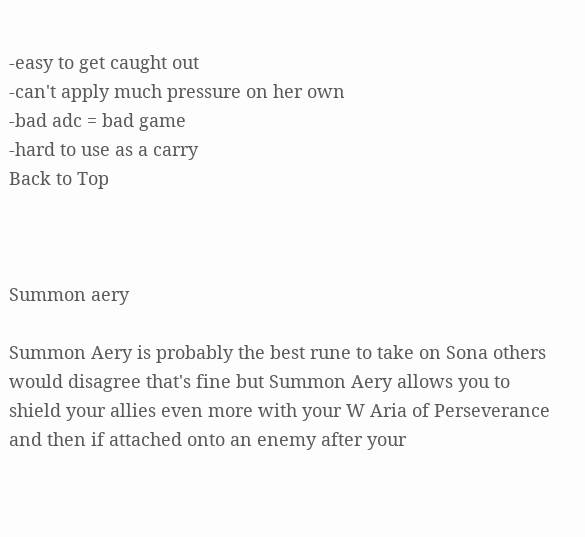-easy to get caught out
-can't apply much pressure on her own
-bad adc = bad game
-hard to use as a carry
Back to Top



Summon aery

Summon Aery is probably the best rune to take on Sona others would disagree that's fine but Summon Aery allows you to shield your allies even more with your W Aria of Perseverance and then if attached onto an enemy after your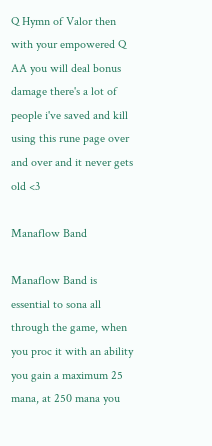Q Hymn of Valor then with your empowered Q AA you will deal bonus damage there's a lot of people i've saved and kill using this rune page over and over and it never gets old <3

Manaflow Band

Manaflow Band is essential to sona all through the game, when you proc it with an ability you gain a maximum 25 mana, at 250 mana you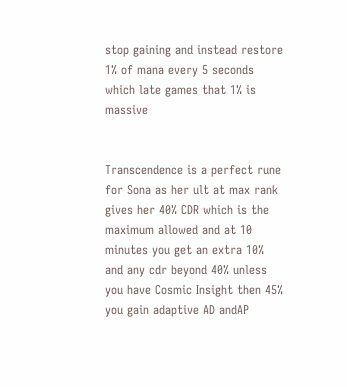stop gaining and instead restore 1% of mana every 5 seconds which late games that 1% is massive


Transcendence is a perfect rune for Sona as her ult at max rank gives her 40% CDR which is the maximum allowed and at 10 minutes you get an extra 10% and any cdr beyond 40% unless you have Cosmic Insight then 45% you gain adaptive AD andAP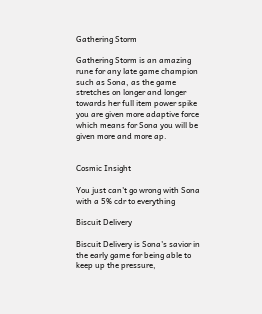Gathering Storm

Gathering Storm is an amazing rune for any late game champion such as Sona, as the game stretches on longer and longer towards her full item power spike you are given more adaptive force which means for Sona you will be given more and more ap.


Cosmic Insight

You just can't go wrong with Sona with a 5% cdr to everything

Biscuit Delivery

Biscuit Delivery is Sona's savior in the early game for being able to keep up the pressure,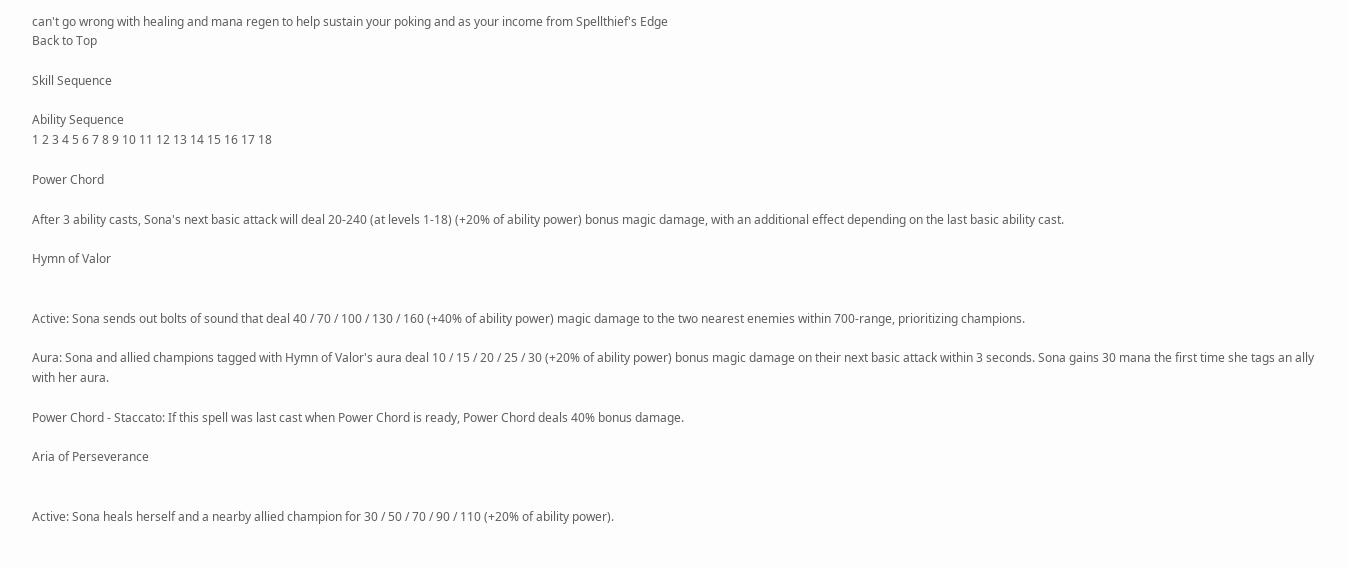can't go wrong with healing and mana regen to help sustain your poking and as your income from Spellthief's Edge
Back to Top

Skill Sequence

Ability Sequence
1 2 3 4 5 6 7 8 9 10 11 12 13 14 15 16 17 18

Power Chord

After 3 ability casts, Sona's next basic attack will deal 20-240 (at levels 1-18) (+20% of ability power) bonus magic damage, with an additional effect depending on the last basic ability cast.

Hymn of Valor


Active: Sona sends out bolts of sound that deal 40 / 70 / 100 / 130 / 160 (+40% of ability power) magic damage to the two nearest enemies within 700-range, prioritizing champions.

Aura: Sona and allied champions tagged with Hymn of Valor's aura deal 10 / 15 / 20 / 25 / 30 (+20% of ability power) bonus magic damage on their next basic attack within 3 seconds. Sona gains 30 mana the first time she tags an ally with her aura.

Power Chord - Staccato: If this spell was last cast when Power Chord is ready, Power Chord deals 40% bonus damage.

Aria of Perseverance


Active: Sona heals herself and a nearby allied champion for 30 / 50 / 70 / 90 / 110 (+20% of ability power).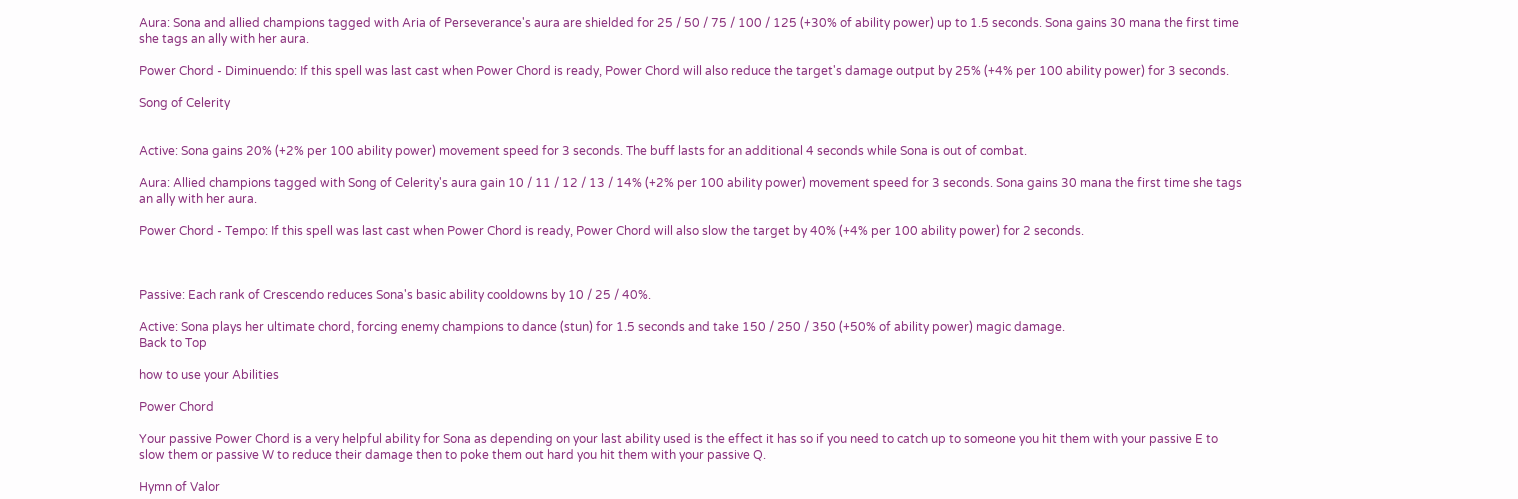Aura: Sona and allied champions tagged with Aria of Perseverance's aura are shielded for 25 / 50 / 75 / 100 / 125 (+30% of ability power) up to 1.5 seconds. Sona gains 30 mana the first time she tags an ally with her aura.

Power Chord - Diminuendo: If this spell was last cast when Power Chord is ready, Power Chord will also reduce the target's damage output by 25% (+4% per 100 ability power) for 3 seconds.

Song of Celerity


Active: Sona gains 20% (+2% per 100 ability power) movement speed for 3 seconds. The buff lasts for an additional 4 seconds while Sona is out of combat.

Aura: Allied champions tagged with Song of Celerity's aura gain 10 / 11 / 12 / 13 / 14% (+2% per 100 ability power) movement speed for 3 seconds. Sona gains 30 mana the first time she tags an ally with her aura.

Power Chord - Tempo: If this spell was last cast when Power Chord is ready, Power Chord will also slow the target by 40% (+4% per 100 ability power) for 2 seconds.



Passive: Each rank of Crescendo reduces Sona's basic ability cooldowns by 10 / 25 / 40%.

Active: Sona plays her ultimate chord, forcing enemy champions to dance (stun) for 1.5 seconds and take 150 / 250 / 350 (+50% of ability power) magic damage.
Back to Top

how to use your Abilities

Power Chord

Your passive Power Chord is a very helpful ability for Sona as depending on your last ability used is the effect it has so if you need to catch up to someone you hit them with your passive E to slow them or passive W to reduce their damage then to poke them out hard you hit them with your passive Q.

Hymn of Valor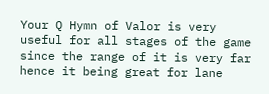Your Q Hymn of Valor is very useful for all stages of the game since the range of it is very far hence it being great for lane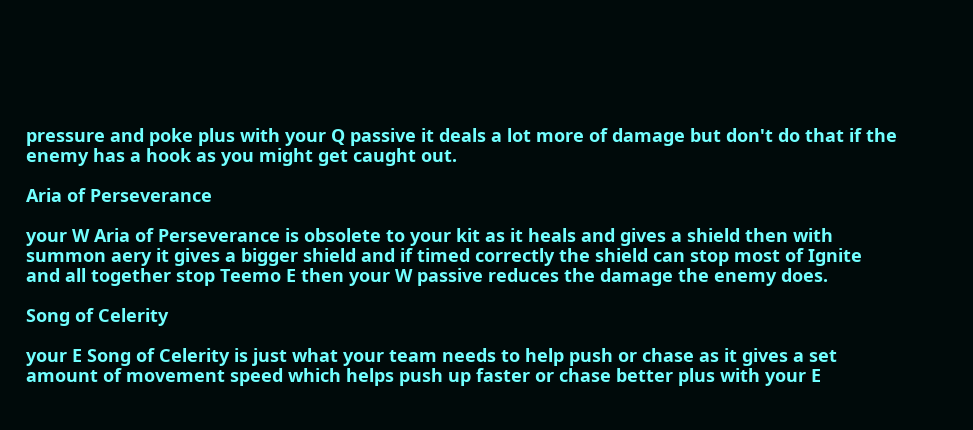pressure and poke plus with your Q passive it deals a lot more of damage but don't do that if the enemy has a hook as you might get caught out.

Aria of Perseverance

your W Aria of Perseverance is obsolete to your kit as it heals and gives a shield then with summon aery it gives a bigger shield and if timed correctly the shield can stop most of Ignite and all together stop Teemo E then your W passive reduces the damage the enemy does.

Song of Celerity

your E Song of Celerity is just what your team needs to help push or chase as it gives a set amount of movement speed which helps push up faster or chase better plus with your E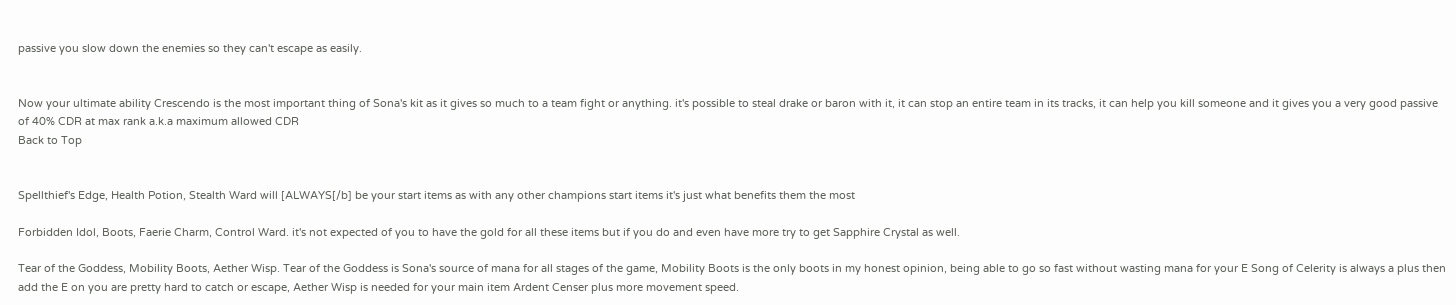passive you slow down the enemies so they can't escape as easily.


Now your ultimate ability Crescendo is the most important thing of Sona's kit as it gives so much to a team fight or anything. it's possible to steal drake or baron with it, it can stop an entire team in its tracks, it can help you kill someone and it gives you a very good passive of 40% CDR at max rank a.k.a maximum allowed CDR
Back to Top


Spellthief's Edge, Health Potion, Stealth Ward will [ALWAYS[/b] be your start items as with any other champions start items it's just what benefits them the most

Forbidden Idol, Boots, Faerie Charm, Control Ward. it's not expected of you to have the gold for all these items but if you do and even have more try to get Sapphire Crystal as well.

Tear of the Goddess, Mobility Boots, Aether Wisp. Tear of the Goddess is Sona's source of mana for all stages of the game, Mobility Boots is the only boots in my honest opinion, being able to go so fast without wasting mana for your E Song of Celerity is always a plus then add the E on you are pretty hard to catch or escape, Aether Wisp is needed for your main item Ardent Censer plus more movement speed.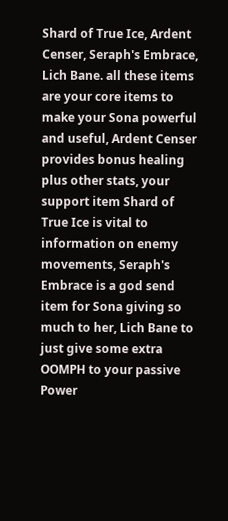Shard of True Ice, Ardent Censer, Seraph's Embrace, Lich Bane. all these items are your core items to make your Sona powerful and useful, Ardent Censer provides bonus healing plus other stats, your support item Shard of True Ice is vital to information on enemy movements, Seraph's Embrace is a god send item for Sona giving so much to her, Lich Bane to just give some extra OOMPH to your passive Power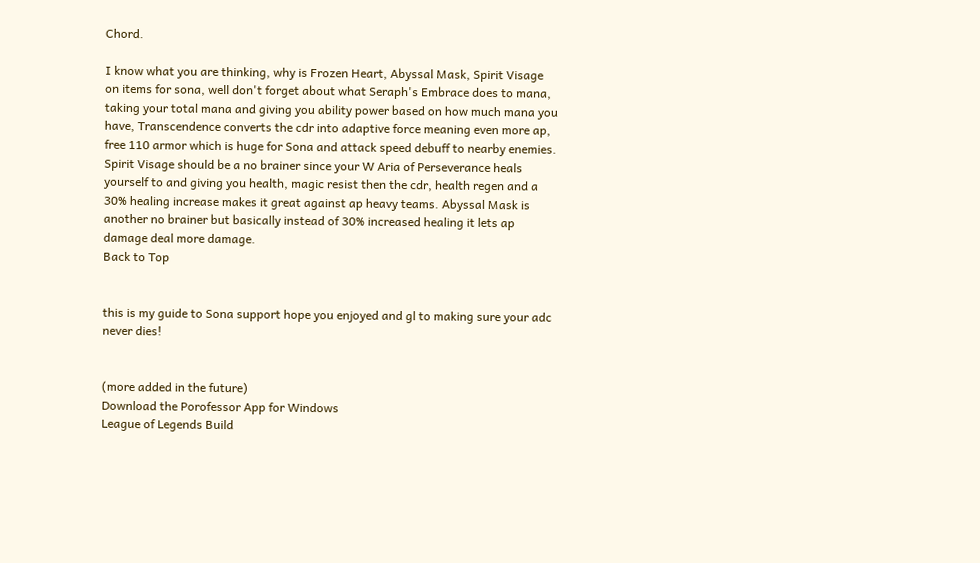Chord.

I know what you are thinking, why is Frozen Heart, Abyssal Mask, Spirit Visage on items for sona, well don't forget about what Seraph's Embrace does to mana, taking your total mana and giving you ability power based on how much mana you have, Transcendence converts the cdr into adaptive force meaning even more ap, free 110 armor which is huge for Sona and attack speed debuff to nearby enemies. Spirit Visage should be a no brainer since your W Aria of Perseverance heals yourself to and giving you health, magic resist then the cdr, health regen and a 30% healing increase makes it great against ap heavy teams. Abyssal Mask is another no brainer but basically instead of 30% increased healing it lets ap damage deal more damage.
Back to Top


this is my guide to Sona support hope you enjoyed and gl to making sure your adc never dies!


(more added in the future)
Download the Porofessor App for Windows
League of Legends Build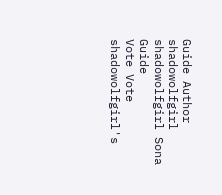Guide Author shadowolfgirl
shadowolfgirl Sona Guide
Vote Vote
shadowolfgirl's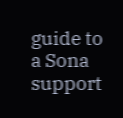guide to a Sona support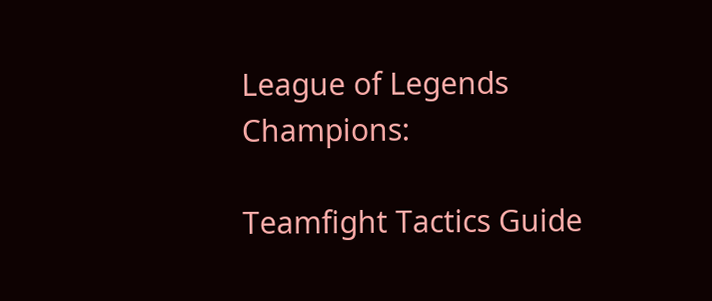League of Legends Champions:

Teamfight Tactics Guide